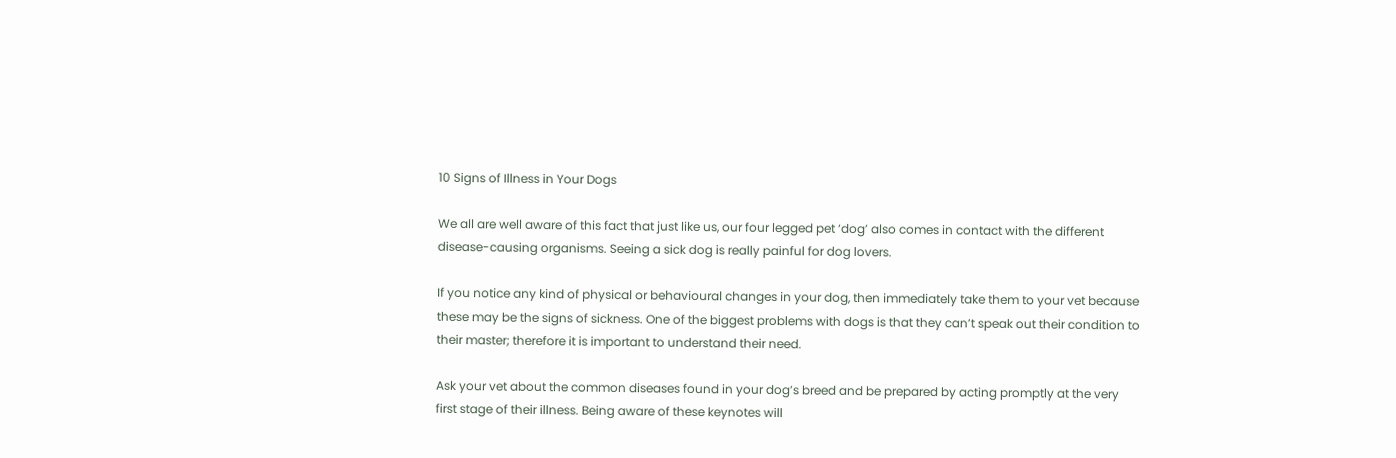10 Signs of Illness in Your Dogs

We all are well aware of this fact that just like us, our four legged pet ‘dog’ also comes in contact with the different disease-causing organisms. Seeing a sick dog is really painful for dog lovers.

If you notice any kind of physical or behavioural changes in your dog, then immediately take them to your vet because these may be the signs of sickness. One of the biggest problems with dogs is that they can’t speak out their condition to their master; therefore it is important to understand their need.

Ask your vet about the common diseases found in your dog’s breed and be prepared by acting promptly at the very first stage of their illness. Being aware of these keynotes will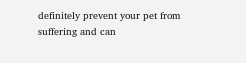definitely prevent your pet from suffering and can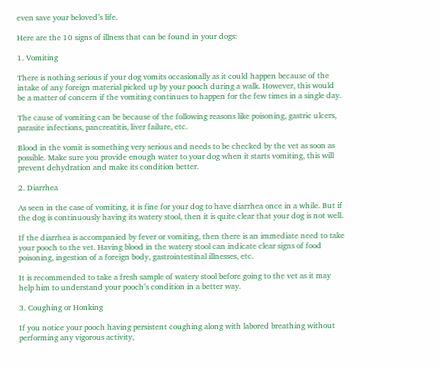even save your beloved’s life.

Here are the 10 signs of illness that can be found in your dogs:

1. Vomiting

There is nothing serious if your dog vomits occasionally as it could happen because of the intake of any foreign material picked up by your pooch during a walk. However, this would be a matter of concern if the vomiting continues to happen for the few times in a single day.

The cause of vomiting can be because of the following reasons like poisoning, gastric ulcers, parasite infections, pancreatitis, liver failure, etc.

Blood in the vomit is something very serious and needs to be checked by the vet as soon as possible. Make sure you provide enough water to your dog when it starts vomiting, this will prevent dehydration and make its condition better.

2. Diarrhea

As seen in the case of vomiting, it is fine for your dog to have diarrhea once in a while. But if the dog is continuously having its watery stool, then it is quite clear that your dog is not well.

If the diarrhea is accompanied by fever or vomiting, then there is an immediate need to take your pooch to the vet. Having blood in the watery stool can indicate clear signs of food poisoning, ingestion of a foreign body, gastrointestinal illnesses, etc.

It is recommended to take a fresh sample of watery stool before going to the vet as it may help him to understand your pooch’s condition in a better way.

3. Coughing or Honking

If you notice your pooch having persistent coughing along with labored breathing without performing any vigorous activity,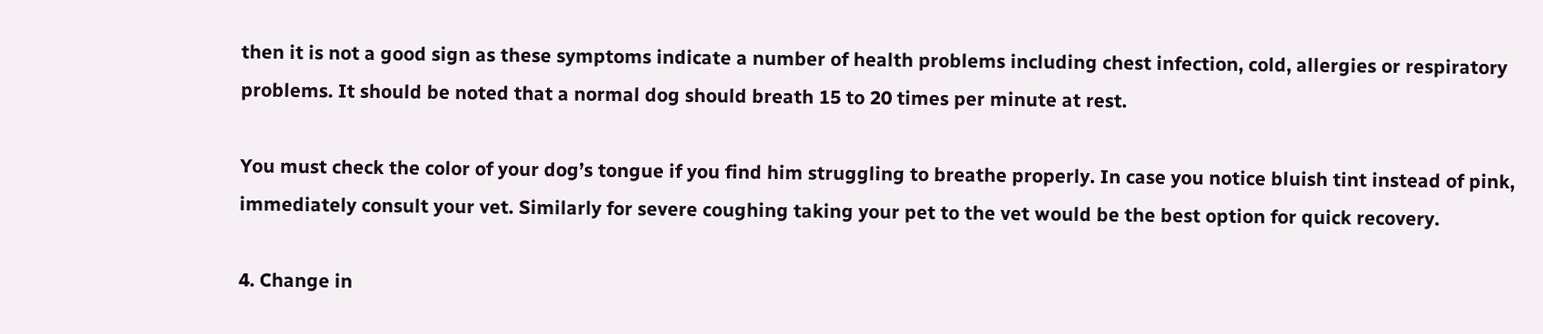then it is not a good sign as these symptoms indicate a number of health problems including chest infection, cold, allergies or respiratory problems. It should be noted that a normal dog should breath 15 to 20 times per minute at rest.

You must check the color of your dog’s tongue if you find him struggling to breathe properly. In case you notice bluish tint instead of pink, immediately consult your vet. Similarly for severe coughing taking your pet to the vet would be the best option for quick recovery.

4. Change in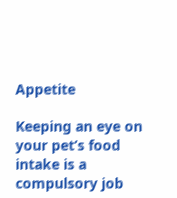Appetite

Keeping an eye on your pet’s food intake is a compulsory job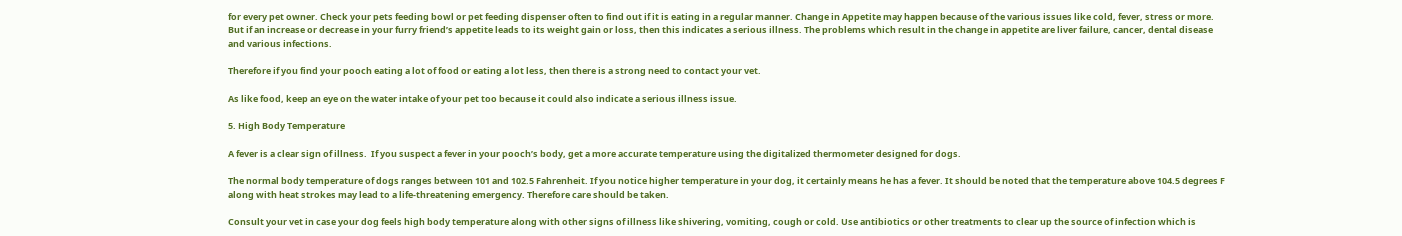for every pet owner. Check your pets feeding bowl or pet feeding dispenser often to find out if it is eating in a regular manner. Change in Appetite may happen because of the various issues like cold, fever, stress or more. But if an increase or decrease in your furry friend’s appetite leads to its weight gain or loss, then this indicates a serious illness. The problems which result in the change in appetite are liver failure, cancer, dental disease and various infections.

Therefore if you find your pooch eating a lot of food or eating a lot less, then there is a strong need to contact your vet.

As like food, keep an eye on the water intake of your pet too because it could also indicate a serious illness issue.

5. High Body Temperature

A fever is a clear sign of illness.  If you suspect a fever in your pooch’s body, get a more accurate temperature using the digitalized thermometer designed for dogs.

The normal body temperature of dogs ranges between 101 and 102.5 Fahrenheit. If you notice higher temperature in your dog, it certainly means he has a fever. It should be noted that the temperature above 104.5 degrees F along with heat strokes may lead to a life-threatening emergency. Therefore care should be taken.

Consult your vet in case your dog feels high body temperature along with other signs of illness like shivering, vomiting, cough or cold. Use antibiotics or other treatments to clear up the source of infection which is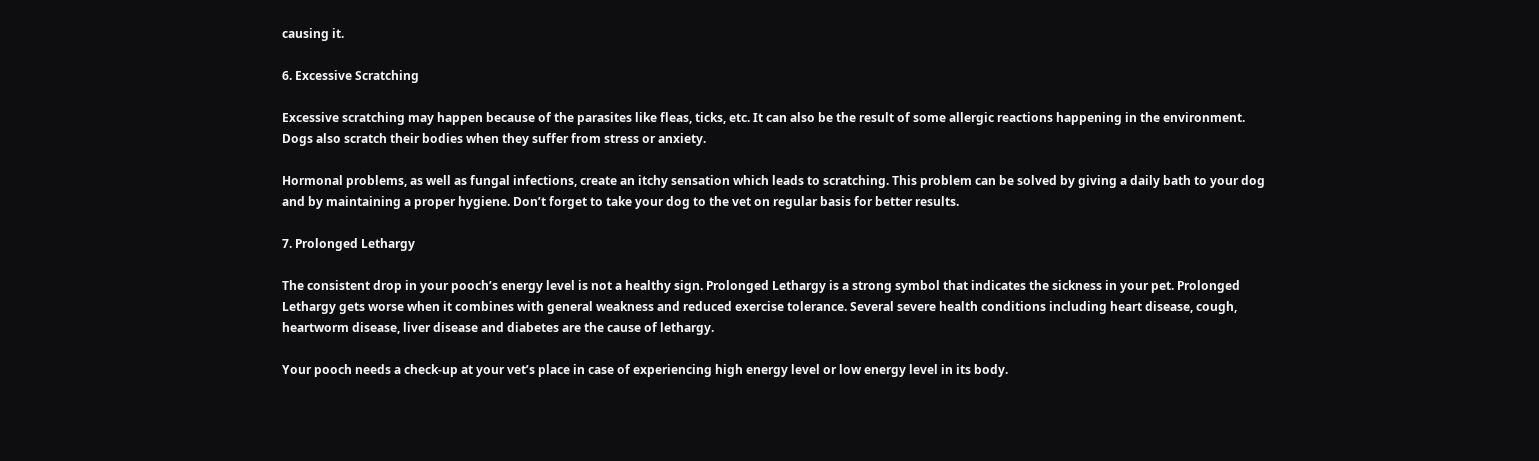causing it.

6. Excessive Scratching

Excessive scratching may happen because of the parasites like fleas, ticks, etc. It can also be the result of some allergic reactions happening in the environment. Dogs also scratch their bodies when they suffer from stress or anxiety.

Hormonal problems, as well as fungal infections, create an itchy sensation which leads to scratching. This problem can be solved by giving a daily bath to your dog and by maintaining a proper hygiene. Don’t forget to take your dog to the vet on regular basis for better results.

7. Prolonged Lethargy

The consistent drop in your pooch’s energy level is not a healthy sign. Prolonged Lethargy is a strong symbol that indicates the sickness in your pet. Prolonged Lethargy gets worse when it combines with general weakness and reduced exercise tolerance. Several severe health conditions including heart disease, cough, heartworm disease, liver disease and diabetes are the cause of lethargy.

Your pooch needs a check-up at your vet’s place in case of experiencing high energy level or low energy level in its body.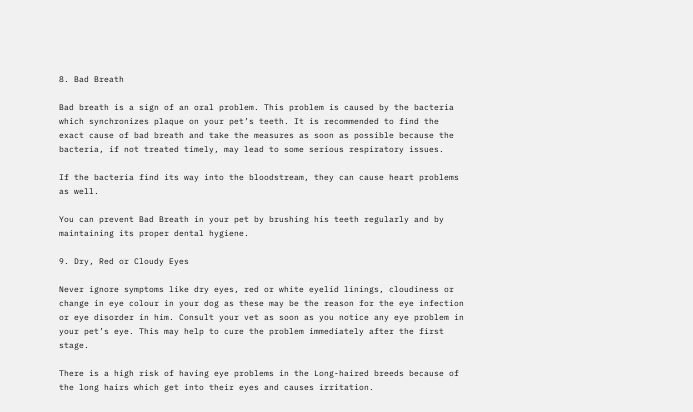8. Bad Breath

Bad breath is a sign of an oral problem. This problem is caused by the bacteria which synchronizes plaque on your pet’s teeth. It is recommended to find the exact cause of bad breath and take the measures as soon as possible because the bacteria, if not treated timely, may lead to some serious respiratory issues.

If the bacteria find its way into the bloodstream, they can cause heart problems as well.

You can prevent Bad Breath in your pet by brushing his teeth regularly and by maintaining its proper dental hygiene.

9. Dry, Red or Cloudy Eyes

Never ignore symptoms like dry eyes, red or white eyelid linings, cloudiness or change in eye colour in your dog as these may be the reason for the eye infection or eye disorder in him. Consult your vet as soon as you notice any eye problem in your pet’s eye. This may help to cure the problem immediately after the first stage.

There is a high risk of having eye problems in the Long-haired breeds because of the long hairs which get into their eyes and causes irritation.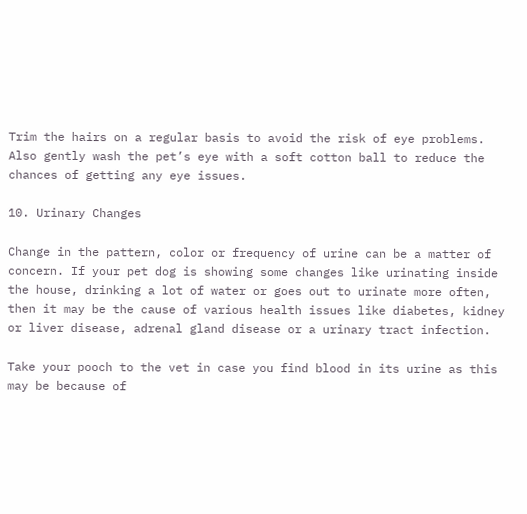Trim the hairs on a regular basis to avoid the risk of eye problems. Also gently wash the pet’s eye with a soft cotton ball to reduce the chances of getting any eye issues.

10. Urinary Changes

Change in the pattern, color or frequency of urine can be a matter of concern. If your pet dog is showing some changes like urinating inside the house, drinking a lot of water or goes out to urinate more often, then it may be the cause of various health issues like diabetes, kidney or liver disease, adrenal gland disease or a urinary tract infection.

Take your pooch to the vet in case you find blood in its urine as this may be because of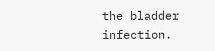the bladder infection.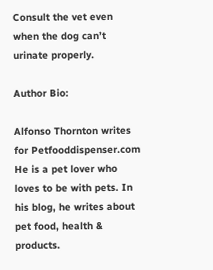Consult the vet even when the dog can’t urinate properly.

Author Bio:

Alfonso Thornton writes for Petfooddispenser.com He is a pet lover who loves to be with pets. In his blog, he writes about pet food, health & products.